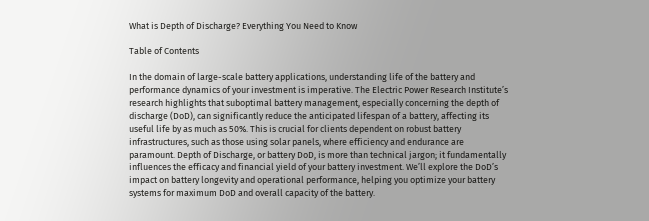What is Depth of Discharge? Everything You Need to Know

Table of Contents

In the domain of large-scale battery applications, understanding life of the battery and performance dynamics of your investment is imperative. The Electric Power Research Institute’s research highlights that suboptimal battery management, especially concerning the depth of discharge (DoD), can significantly reduce the anticipated lifespan of a battery, affecting its useful life by as much as 50%. This is crucial for clients dependent on robust battery infrastructures, such as those using solar panels, where efficiency and endurance are paramount. Depth of Discharge, or battery DoD, is more than technical jargon; it fundamentally influences the efficacy and financial yield of your battery investment. We’ll explore the DoD’s impact on battery longevity and operational performance, helping you optimize your battery systems for maximum DoD and overall capacity of the battery.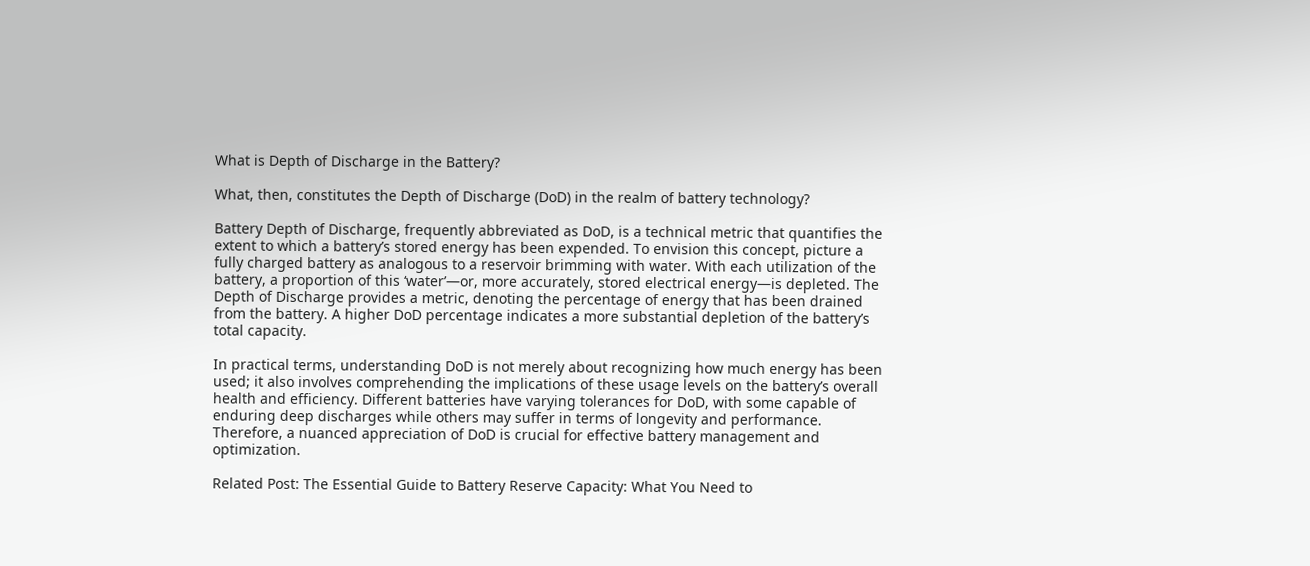What is Depth of Discharge in the Battery?

What, then, constitutes the Depth of Discharge (DoD) in the realm of battery technology?

Battery Depth of Discharge, frequently abbreviated as DoD, is a technical metric that quantifies the extent to which a battery’s stored energy has been expended. To envision this concept, picture a fully charged battery as analogous to a reservoir brimming with water. With each utilization of the battery, a proportion of this ‘water’—or, more accurately, stored electrical energy—is depleted. The Depth of Discharge provides a metric, denoting the percentage of energy that has been drained from the battery. A higher DoD percentage indicates a more substantial depletion of the battery’s total capacity.

In practical terms, understanding DoD is not merely about recognizing how much energy has been used; it also involves comprehending the implications of these usage levels on the battery’s overall health and efficiency. Different batteries have varying tolerances for DoD, with some capable of enduring deep discharges while others may suffer in terms of longevity and performance. Therefore, a nuanced appreciation of DoD is crucial for effective battery management and optimization.

Related Post: The Essential Guide to Battery Reserve Capacity: What You Need to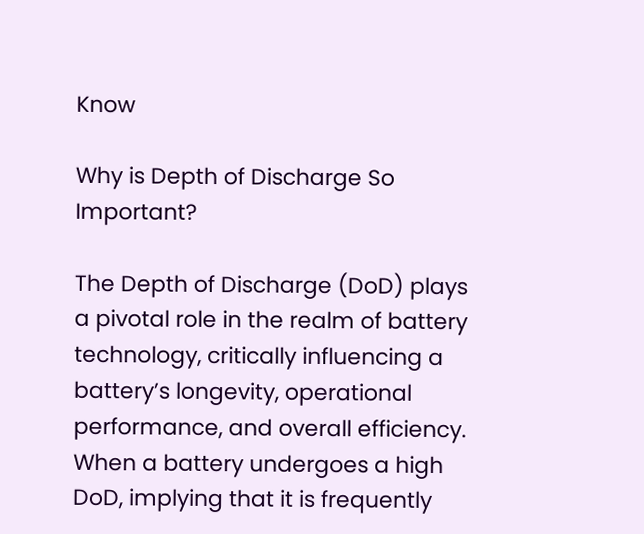Know

Why is Depth of Discharge So Important?

The Depth of Discharge (DoD) plays a pivotal role in the realm of battery technology, critically influencing a battery’s longevity, operational performance, and overall efficiency. When a battery undergoes a high DoD, implying that it is frequently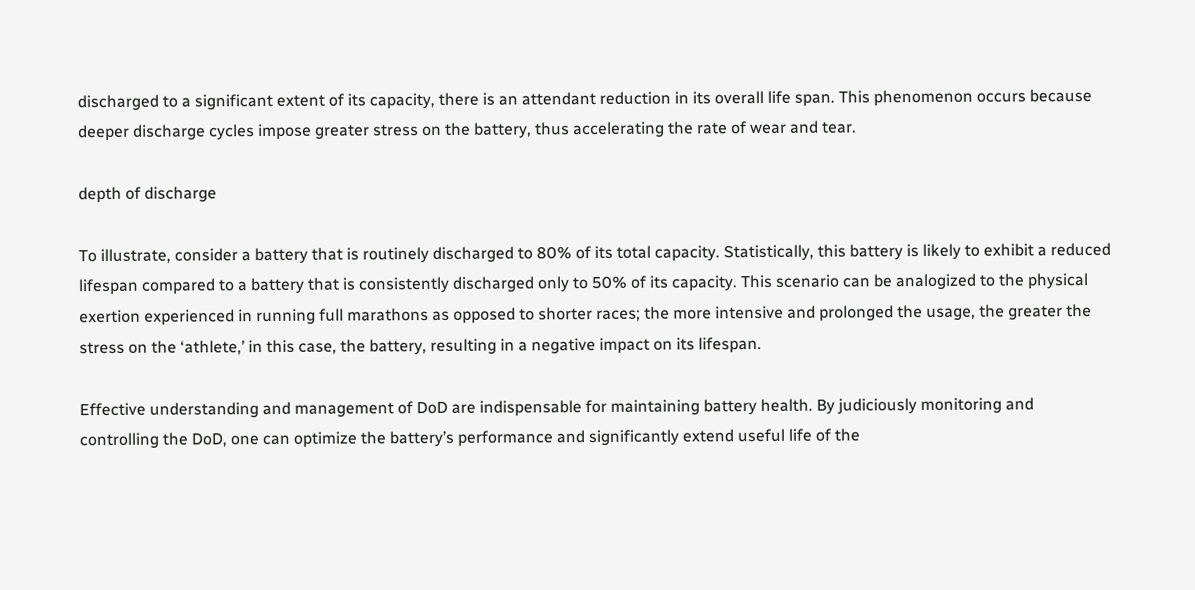discharged to a significant extent of its capacity, there is an attendant reduction in its overall life span. This phenomenon occurs because deeper discharge cycles impose greater stress on the battery, thus accelerating the rate of wear and tear.

depth of discharge

To illustrate, consider a battery that is routinely discharged to 80% of its total capacity. Statistically, this battery is likely to exhibit a reduced lifespan compared to a battery that is consistently discharged only to 50% of its capacity. This scenario can be analogized to the physical exertion experienced in running full marathons as opposed to shorter races; the more intensive and prolonged the usage, the greater the stress on the ‘athlete,’ in this case, the battery, resulting in a negative impact on its lifespan.

Effective understanding and management of DoD are indispensable for maintaining battery health. By judiciously monitoring and controlling the DoD, one can optimize the battery’s performance and significantly extend useful life of the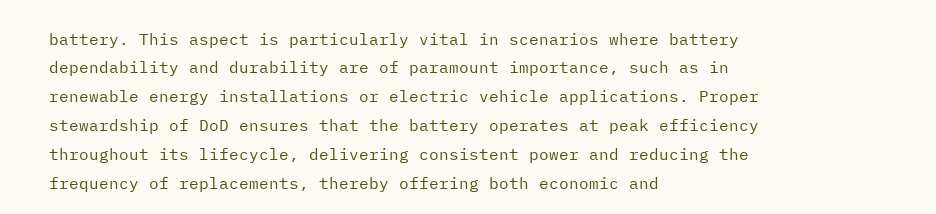battery. This aspect is particularly vital in scenarios where battery dependability and durability are of paramount importance, such as in renewable energy installations or electric vehicle applications. Proper stewardship of DoD ensures that the battery operates at peak efficiency throughout its lifecycle, delivering consistent power and reducing the frequency of replacements, thereby offering both economic and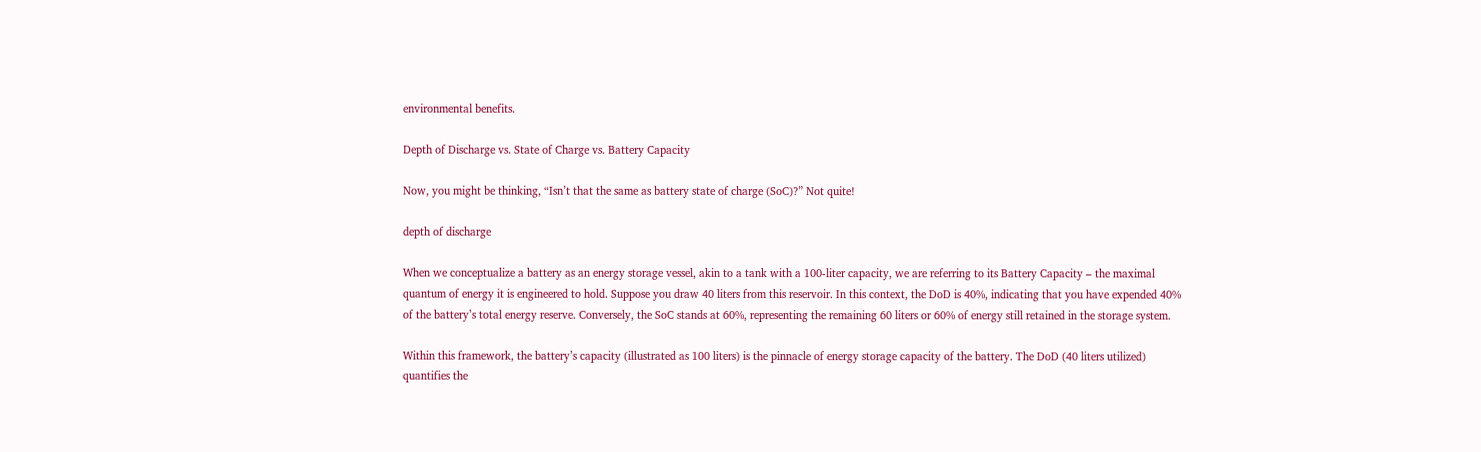environmental benefits.

Depth of Discharge vs. State of Charge vs. Battery Capacity

Now, you might be thinking, “Isn’t that the same as battery state of charge (SoC)?” Not quite!

depth of discharge

When we conceptualize a battery as an energy storage vessel, akin to a tank with a 100-liter capacity, we are referring to its Battery Capacity – the maximal quantum of energy it is engineered to hold. Suppose you draw 40 liters from this reservoir. In this context, the DoD is 40%, indicating that you have expended 40% of the battery’s total energy reserve. Conversely, the SoC stands at 60%, representing the remaining 60 liters or 60% of energy still retained in the storage system.

Within this framework, the battery’s capacity (illustrated as 100 liters) is the pinnacle of energy storage capacity of the battery. The DoD (40 liters utilized) quantifies the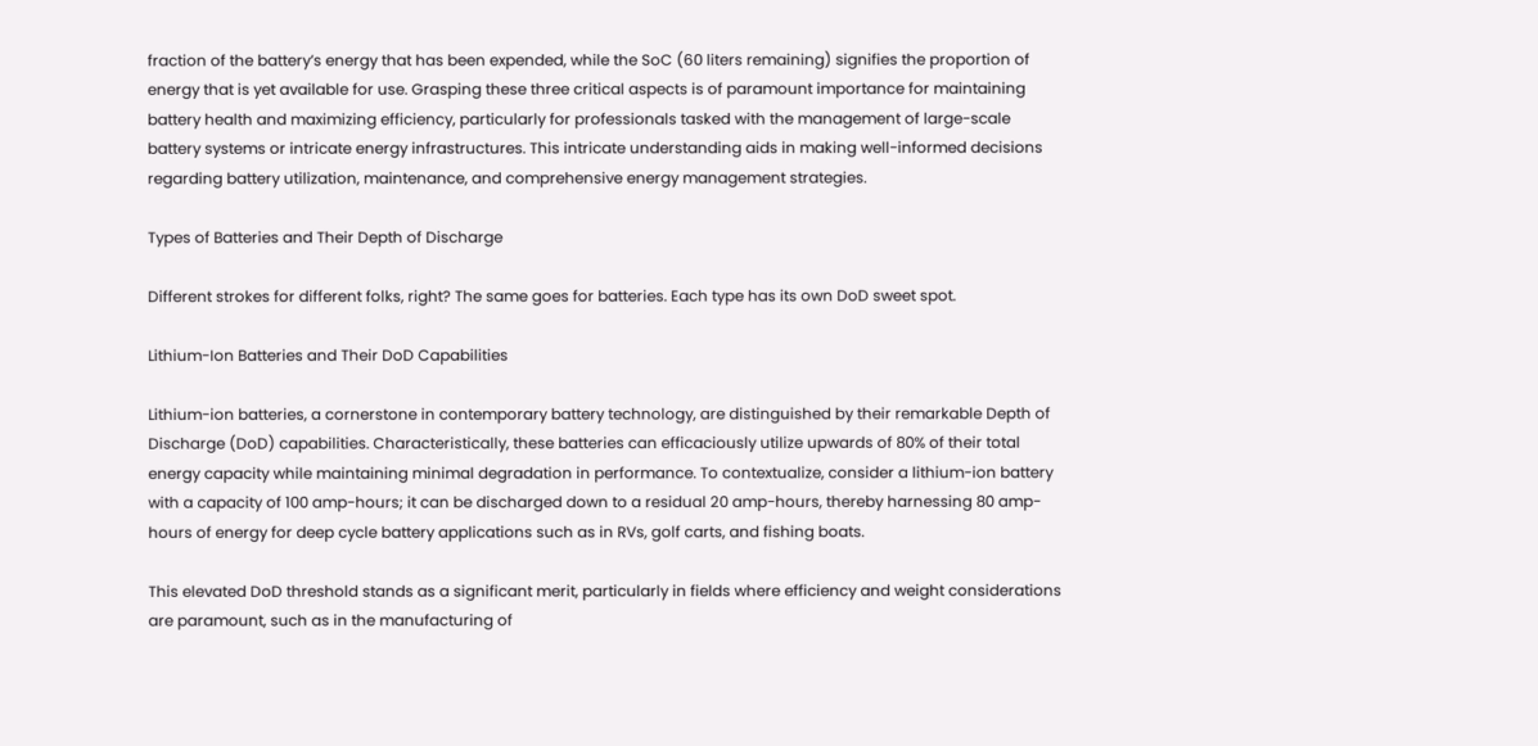fraction of the battery’s energy that has been expended, while the SoC (60 liters remaining) signifies the proportion of energy that is yet available for use. Grasping these three critical aspects is of paramount importance for maintaining battery health and maximizing efficiency, particularly for professionals tasked with the management of large-scale battery systems or intricate energy infrastructures. This intricate understanding aids in making well-informed decisions regarding battery utilization, maintenance, and comprehensive energy management strategies.

Types of Batteries and Their Depth of Discharge

Different strokes for different folks, right? The same goes for batteries. Each type has its own DoD sweet spot.

Lithium-Ion Batteries and Their DoD Capabilities

Lithium-ion batteries, a cornerstone in contemporary battery technology, are distinguished by their remarkable Depth of Discharge (DoD) capabilities. Characteristically, these batteries can efficaciously utilize upwards of 80% of their total energy capacity while maintaining minimal degradation in performance. To contextualize, consider a lithium-ion battery with a capacity of 100 amp-hours; it can be discharged down to a residual 20 amp-hours, thereby harnessing 80 amp-hours of energy for deep cycle battery applications such as in RVs, golf carts, and fishing boats.

This elevated DoD threshold stands as a significant merit, particularly in fields where efficiency and weight considerations are paramount, such as in the manufacturing of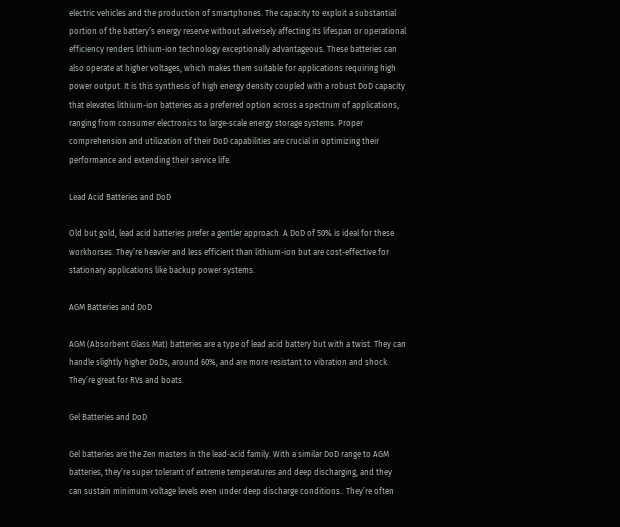electric vehicles and the production of smartphones. The capacity to exploit a substantial portion of the battery’s energy reserve without adversely affecting its lifespan or operational efficiency renders lithium-ion technology exceptionally advantageous. These batteries can also operate at higher voltages, which makes them suitable for applications requiring high power output. It is this synthesis of high energy density coupled with a robust DoD capacity that elevates lithium-ion batteries as a preferred option across a spectrum of applications, ranging from consumer electronics to large-scale energy storage systems. Proper comprehension and utilization of their DoD capabilities are crucial in optimizing their performance and extending their service life.

Lead Acid Batteries and DoD

Old but gold, lead acid batteries prefer a gentler approach. A DoD of 50% is ideal for these workhorses. They’re heavier and less efficient than lithium-ion but are cost-effective for stationary applications like backup power systems.

AGM Batteries and DoD

AGM (Absorbent Glass Mat) batteries are a type of lead acid battery but with a twist. They can handle slightly higher DoDs, around 60%, and are more resistant to vibration and shock. They’re great for RVs and boats.

Gel Batteries and DoD

Gel batteries are the Zen masters in the lead-acid family. With a similar DoD range to AGM batteries, they’re super tolerant of extreme temperatures and deep discharging, and they can sustain minimum voltage levels even under deep discharge conditions.. They’re often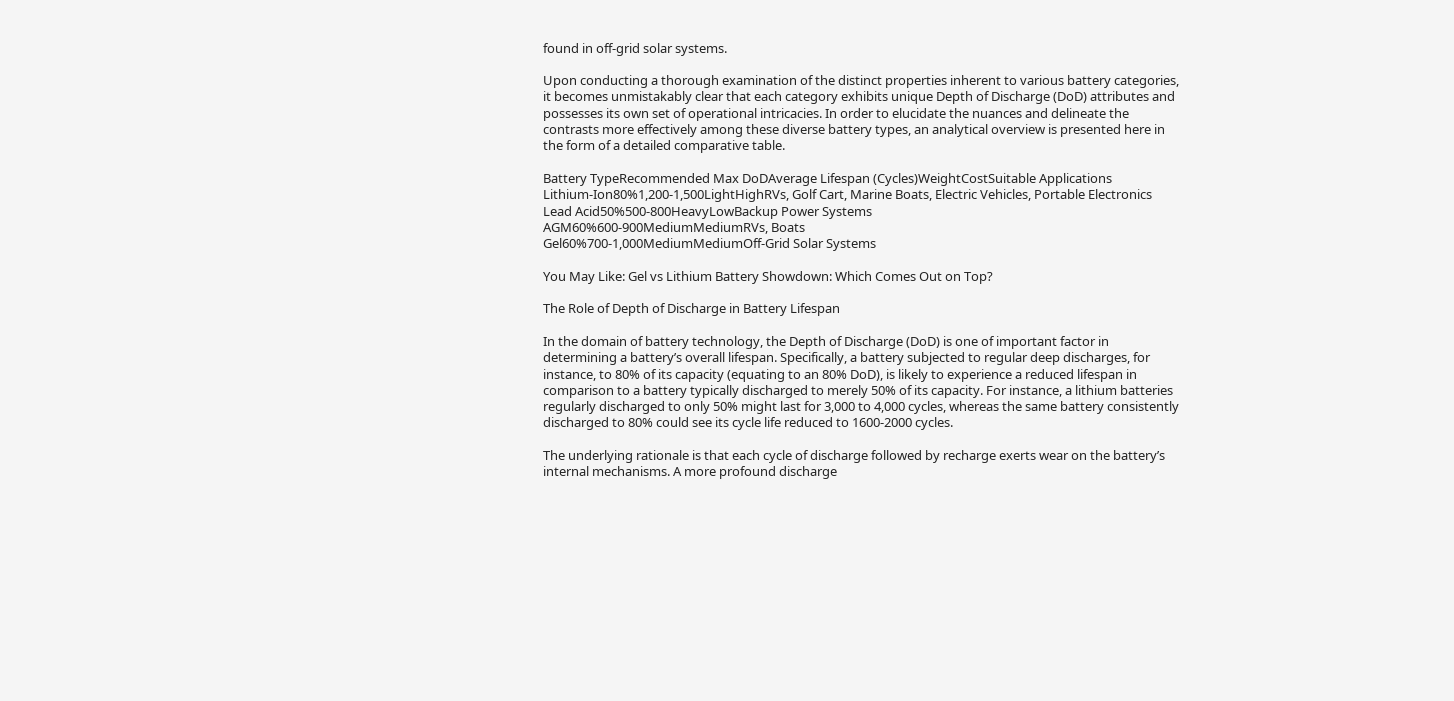found in off-grid solar systems.

Upon conducting a thorough examination of the distinct properties inherent to various battery categories, it becomes unmistakably clear that each category exhibits unique Depth of Discharge (DoD) attributes and possesses its own set of operational intricacies. In order to elucidate the nuances and delineate the contrasts more effectively among these diverse battery types, an analytical overview is presented here in the form of a detailed comparative table.

Battery TypeRecommended Max DoDAverage Lifespan (Cycles)WeightCostSuitable Applications
Lithium-Ion80%1,200-1,500LightHighRVs, Golf Cart, Marine Boats, Electric Vehicles, Portable Electronics
Lead Acid50%500-800HeavyLowBackup Power Systems
AGM60%600-900MediumMediumRVs, Boats
Gel60%700-1,000MediumMediumOff-Grid Solar Systems

You May Like: Gel vs Lithium Battery Showdown: Which Comes Out on Top?

The Role of Depth of Discharge in Battery Lifespan

In the domain of battery technology, the Depth of Discharge (DoD) is one of important factor in determining a battery’s overall lifespan. Specifically, a battery subjected to regular deep discharges, for instance, to 80% of its capacity (equating to an 80% DoD), is likely to experience a reduced lifespan in comparison to a battery typically discharged to merely 50% of its capacity. For instance, a lithium batteries regularly discharged to only 50% might last for 3,000 to 4,000 cycles, whereas the same battery consistently discharged to 80% could see its cycle life reduced to 1600-2000 cycles.

The underlying rationale is that each cycle of discharge followed by recharge exerts wear on the battery’s internal mechanisms. A more profound discharge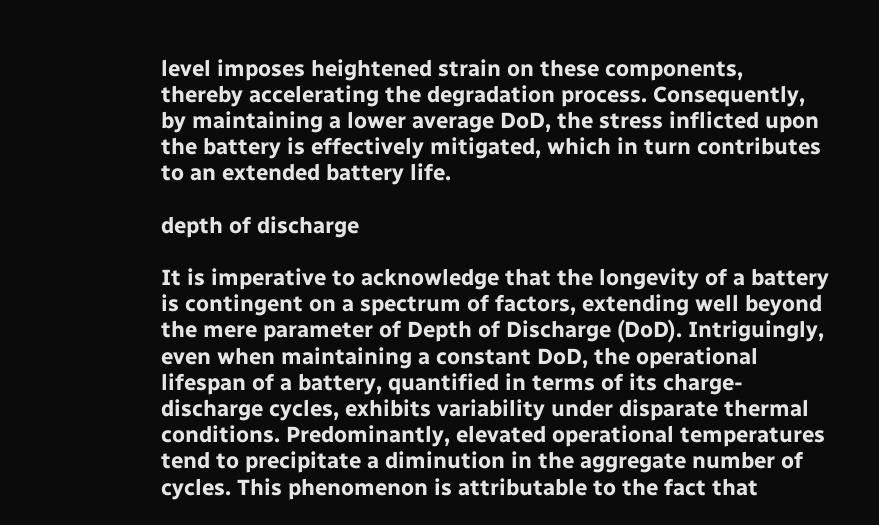level imposes heightened strain on these components, thereby accelerating the degradation process. Consequently, by maintaining a lower average DoD, the stress inflicted upon the battery is effectively mitigated, which in turn contributes to an extended battery life.

depth of discharge

It is imperative to acknowledge that the longevity of a battery is contingent on a spectrum of factors, extending well beyond the mere parameter of Depth of Discharge (DoD). Intriguingly, even when maintaining a constant DoD, the operational lifespan of a battery, quantified in terms of its charge-discharge cycles, exhibits variability under disparate thermal conditions. Predominantly, elevated operational temperatures tend to precipitate a diminution in the aggregate number of cycles. This phenomenon is attributable to the fact that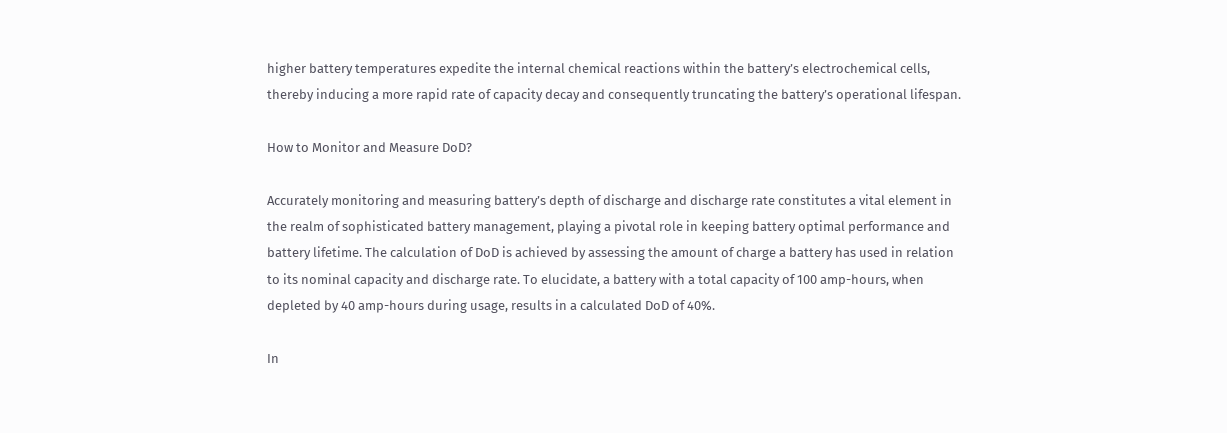higher battery temperatures expedite the internal chemical reactions within the battery’s electrochemical cells, thereby inducing a more rapid rate of capacity decay and consequently truncating the battery’s operational lifespan.

How to Monitor and Measure DoD?

Accurately monitoring and measuring battery’s depth of discharge and discharge rate constitutes a vital element in the realm of sophisticated battery management, playing a pivotal role in keeping battery optimal performance and battery lifetime. The calculation of DoD is achieved by assessing the amount of charge a battery has used in relation to its nominal capacity and discharge rate. To elucidate, a battery with a total capacity of 100 amp-hours, when depleted by 40 amp-hours during usage, results in a calculated DoD of 40%.

In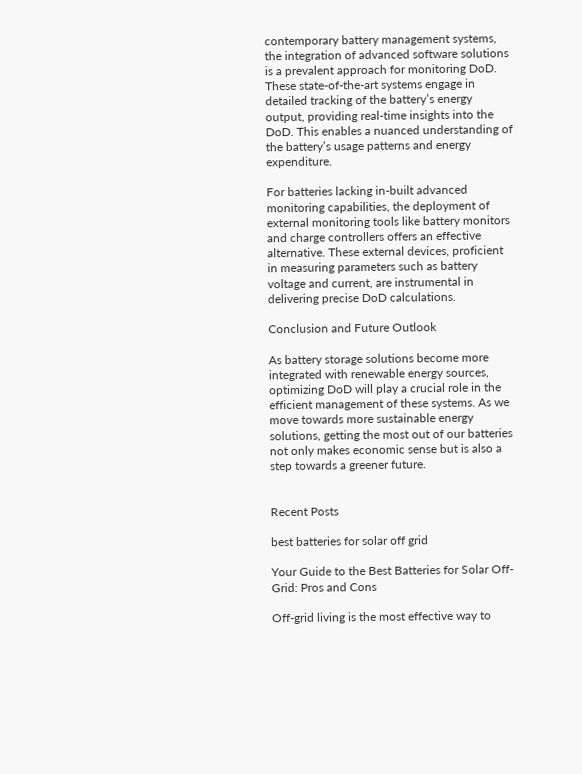contemporary battery management systems, the integration of advanced software solutions is a prevalent approach for monitoring DoD. These state-of-the-art systems engage in detailed tracking of the battery’s energy output, providing real-time insights into the DoD. This enables a nuanced understanding of the battery’s usage patterns and energy expenditure.

For batteries lacking in-built advanced monitoring capabilities, the deployment of external monitoring tools like battery monitors and charge controllers offers an effective alternative. These external devices, proficient in measuring parameters such as battery voltage and current, are instrumental in delivering precise DoD calculations.

Conclusion and Future Outlook

As battery storage solutions become more integrated with renewable energy sources, optimizing DoD will play a crucial role in the efficient management of these systems. As we move towards more sustainable energy solutions, getting the most out of our batteries not only makes economic sense but is also a step towards a greener future.


Recent Posts

best batteries for solar off grid

Your Guide to the Best Batteries for Solar Off-Grid: Pros and Cons

Off-grid living is the most effective way to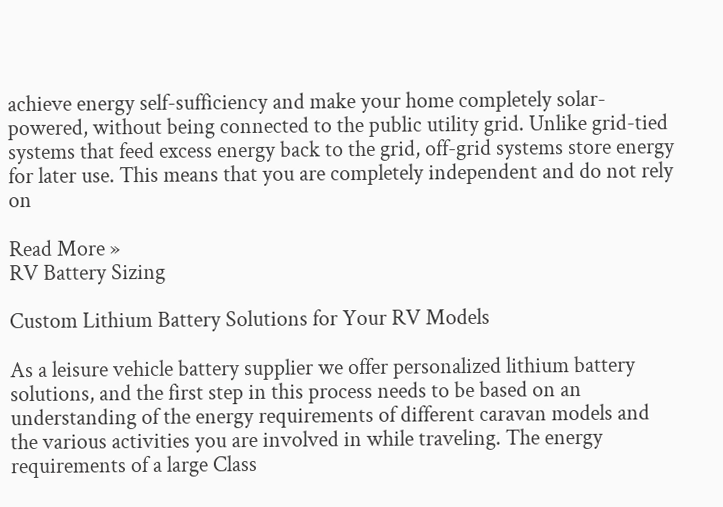achieve energy self-sufficiency and make your home completely solar-powered, without being connected to the public utility grid. Unlike grid-tied systems that feed excess energy back to the grid, off-grid systems store energy for later use. This means that you are completely independent and do not rely on

Read More »
RV Battery Sizing

Custom Lithium Battery Solutions for Your RV Models

As a leisure vehicle battery supplier we offer personalized lithium battery solutions, and the first step in this process needs to be based on an understanding of the energy requirements of different caravan models and the various activities you are involved in while traveling. The energy requirements of a large Class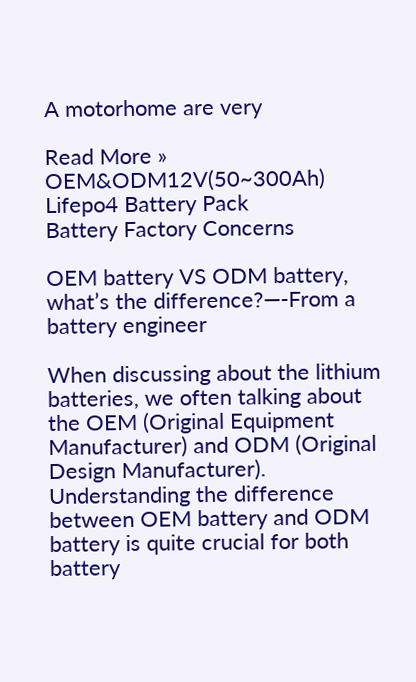A motorhome are very

Read More »
OEM&ODM12V(50~300Ah) Lifepo4 Battery Pack
Battery Factory Concerns

OEM battery VS ODM battery, what’s the difference?—-From a battery engineer

When discussing about the lithium batteries, we often talking about the OEM (Original Equipment Manufacturer) and ODM (Original Design Manufacturer). Understanding the difference between OEM battery and ODM battery is quite crucial for both battery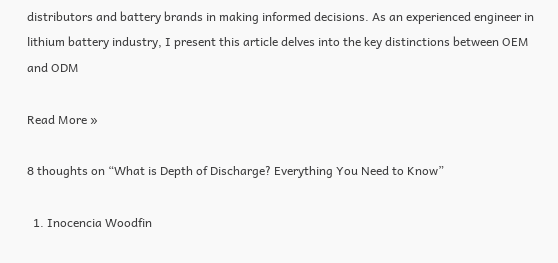distributors and battery brands in making informed decisions. As an experienced engineer in lithium battery industry, I present this article delves into the key distinctions between OEM and ODM

Read More »

8 thoughts on “What is Depth of Discharge? Everything You Need to Know”

  1. Inocencia Woodfin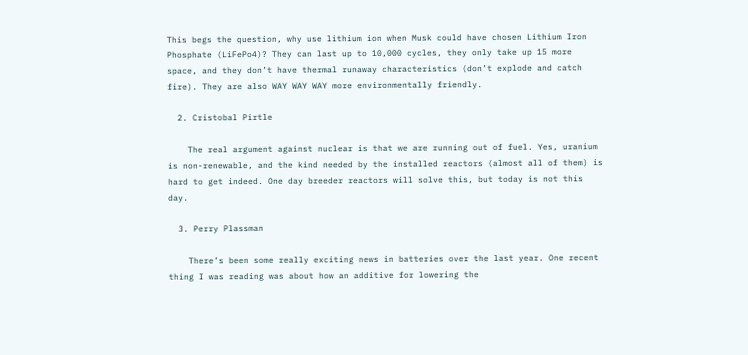This begs the question, why use lithium ion when Musk could have chosen Lithium Iron Phosphate (LiFePo4)? They can last up to 10,000 cycles, they only take up 15 more space, and they don’t have thermal runaway characteristics (don’t explode and catch fire). They are also WAY WAY WAY more environmentally friendly.

  2. Cristobal Pirtle

    The real argument against nuclear is that we are running out of fuel. Yes, uranium is non-renewable, and the kind needed by the installed reactors (almost all of them) is hard to get indeed. One day breeder reactors will solve this, but today is not this day.

  3. Perry Plassman

    There’s been some really exciting news in batteries over the last year. One recent thing I was reading was about how an additive for lowering the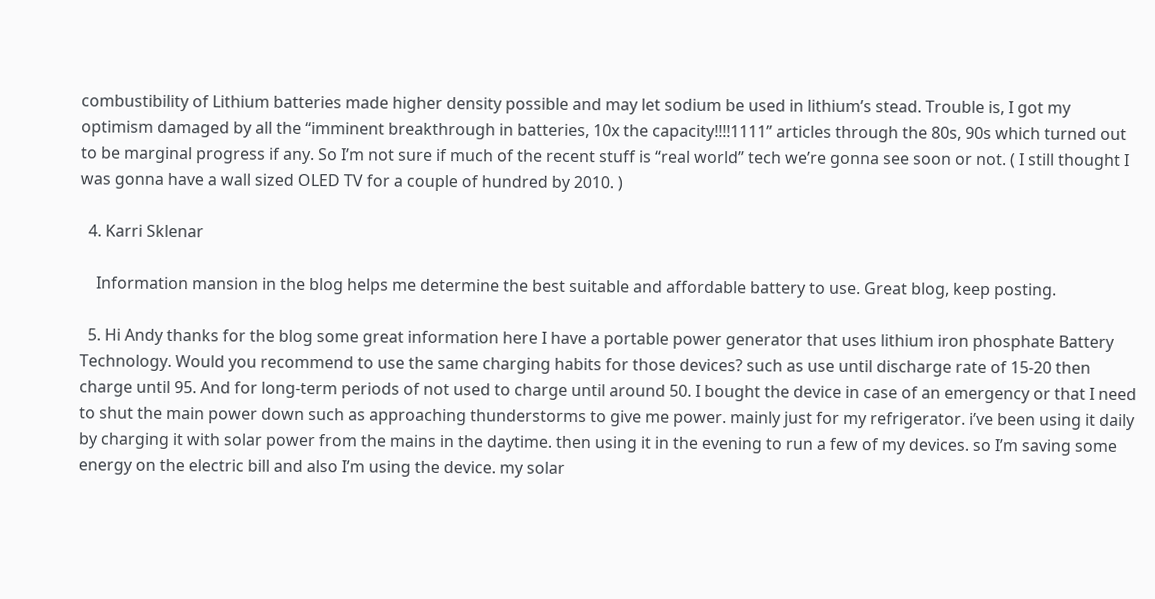combustibility of Lithium batteries made higher density possible and may let sodium be used in lithium’s stead. Trouble is, I got my optimism damaged by all the “imminent breakthrough in batteries, 10x the capacity!!!!1111” articles through the 80s, 90s which turned out to be marginal progress if any. So I’m not sure if much of the recent stuff is “real world” tech we’re gonna see soon or not. ( I still thought I was gonna have a wall sized OLED TV for a couple of hundred by 2010. )

  4. Karri Sklenar

    Information mansion in the blog helps me determine the best suitable and affordable battery to use. Great blog, keep posting.

  5. Hi Andy thanks for the blog some great information here I have a portable power generator that uses lithium iron phosphate Battery Technology. Would you recommend to use the same charging habits for those devices? such as use until discharge rate of 15-20 then charge until 95. And for long-term periods of not used to charge until around 50. I bought the device in case of an emergency or that I need to shut the main power down such as approaching thunderstorms to give me power. mainly just for my refrigerator. i’ve been using it daily by charging it with solar power from the mains in the daytime. then using it in the evening to run a few of my devices. so I’m saving some energy on the electric bill and also I’m using the device. my solar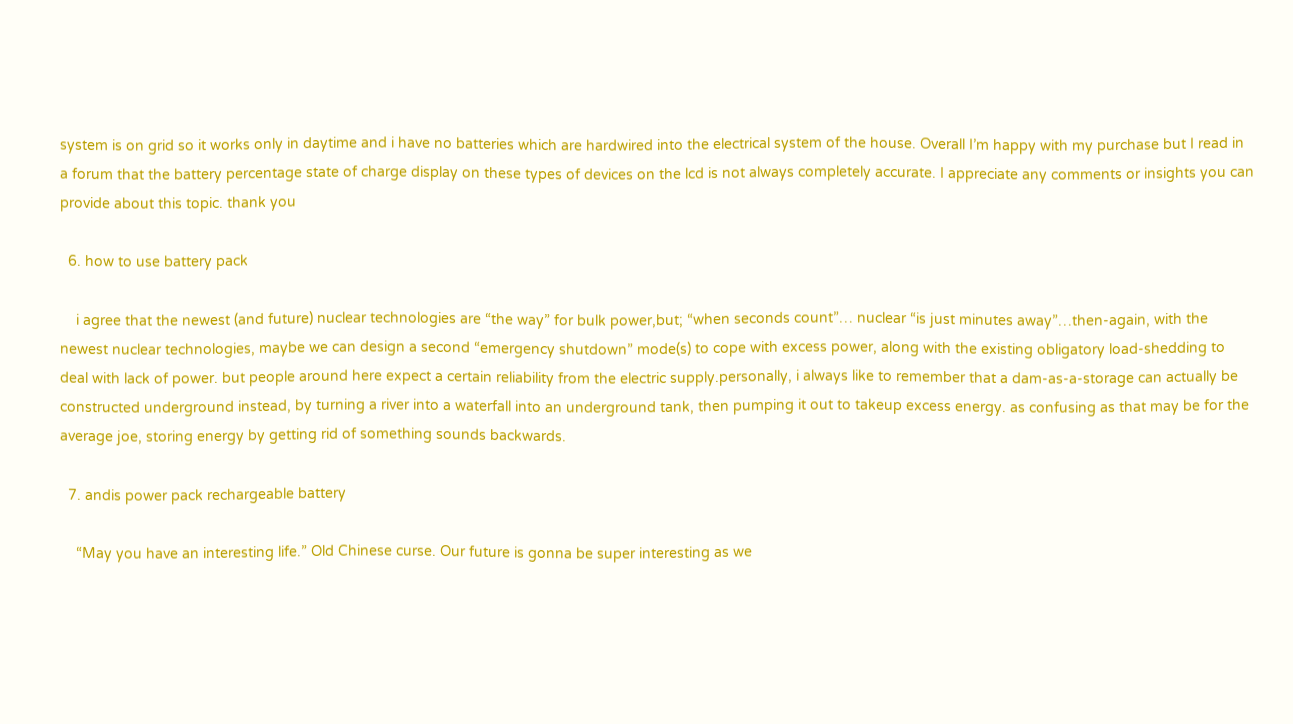system is on grid so it works only in daytime and i have no batteries which are hardwired into the electrical system of the house. Overall I’m happy with my purchase but I read in a forum that the battery percentage state of charge display on these types of devices on the lcd is not always completely accurate. I appreciate any comments or insights you can provide about this topic. thank you

  6. how to use battery pack

    i agree that the newest (and future) nuclear technologies are “the way” for bulk power,but; “when seconds count”… nuclear “is just minutes away”…then-again, with the newest nuclear technologies, maybe we can design a second “emergency shutdown” mode(s) to cope with excess power, along with the existing obligatory load-shedding to deal with lack of power. but people around here expect a certain reliability from the electric supply.personally, i always like to remember that a dam-as-a-storage can actually be constructed underground instead, by turning a river into a waterfall into an underground tank, then pumping it out to takeup excess energy. as confusing as that may be for the average joe, storing energy by getting rid of something sounds backwards.

  7. andis power pack rechargeable battery

    “May you have an interesting life.” Old Chinese curse. Our future is gonna be super interesting as we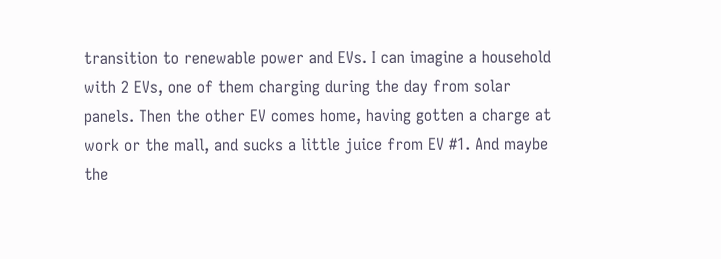transition to renewable power and EVs. I can imagine a household with 2 EVs, one of them charging during the day from solar panels. Then the other EV comes home, having gotten a charge at work or the mall, and sucks a little juice from EV #1. And maybe the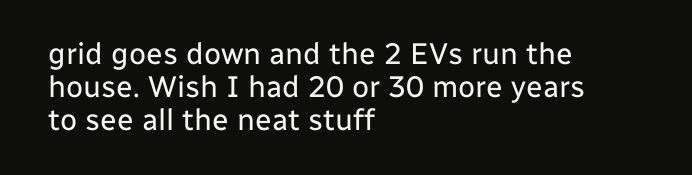grid goes down and the 2 EVs run the house. Wish I had 20 or 30 more years to see all the neat stuff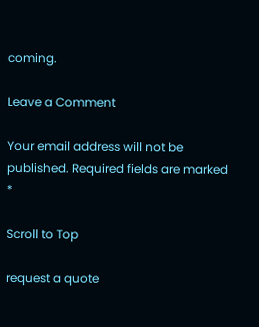coming.

Leave a Comment

Your email address will not be published. Required fields are marked *

Scroll to Top

request a quote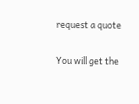request a quote

You will get the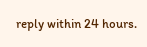reply within 24 hours.